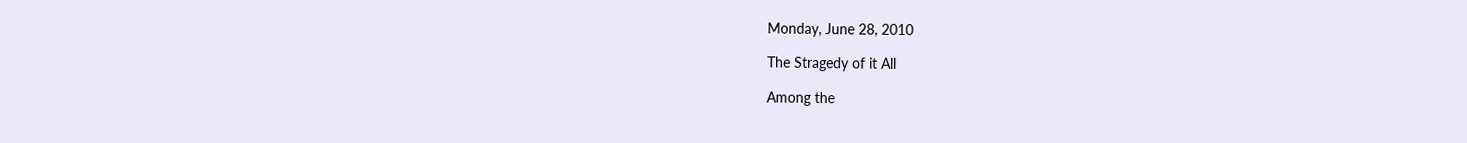Monday, June 28, 2010

The Stragedy of it All

Among the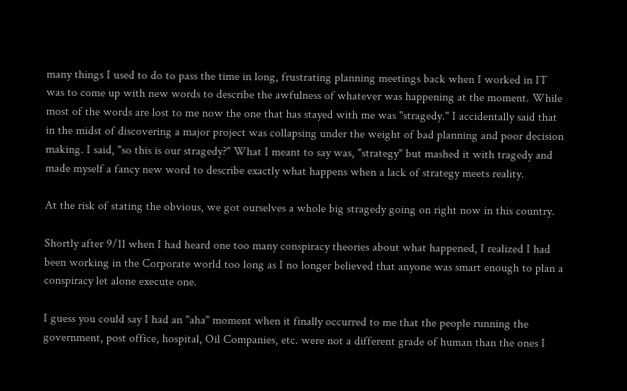many things I used to do to pass the time in long, frustrating planning meetings back when I worked in IT was to come up with new words to describe the awfulness of whatever was happening at the moment. While most of the words are lost to me now the one that has stayed with me was "stragedy." I accidentally said that in the midst of discovering a major project was collapsing under the weight of bad planning and poor decision making. I said, "so this is our stragedy?" What I meant to say was, "strategy" but mashed it with tragedy and made myself a fancy new word to describe exactly what happens when a lack of strategy meets reality.

At the risk of stating the obvious, we got ourselves a whole big stragedy going on right now in this country.

Shortly after 9/11 when I had heard one too many conspiracy theories about what happened, I realized I had been working in the Corporate world too long as I no longer believed that anyone was smart enough to plan a conspiracy let alone execute one.

I guess you could say I had an "aha" moment when it finally occurred to me that the people running the government, post office, hospital, Oil Companies, etc. were not a different grade of human than the ones I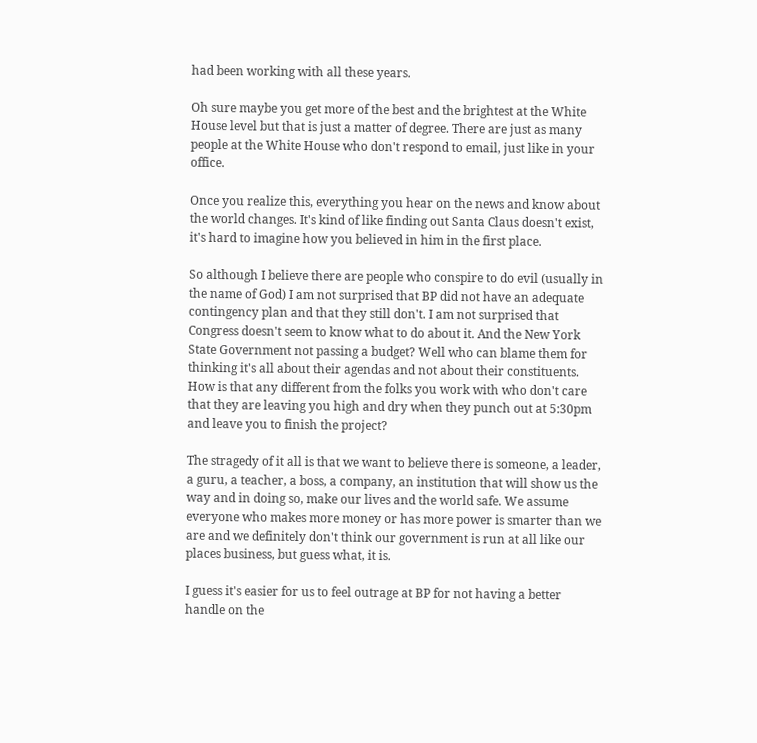had been working with all these years.

Oh sure maybe you get more of the best and the brightest at the White House level but that is just a matter of degree. There are just as many people at the White House who don't respond to email, just like in your office.

Once you realize this, everything you hear on the news and know about the world changes. It's kind of like finding out Santa Claus doesn't exist, it's hard to imagine how you believed in him in the first place.

So although I believe there are people who conspire to do evil (usually in the name of God) I am not surprised that BP did not have an adequate contingency plan and that they still don't. I am not surprised that Congress doesn't seem to know what to do about it. And the New York State Government not passing a budget? Well who can blame them for thinking it's all about their agendas and not about their constituents. How is that any different from the folks you work with who don't care that they are leaving you high and dry when they punch out at 5:30pm and leave you to finish the project?

The stragedy of it all is that we want to believe there is someone, a leader, a guru, a teacher, a boss, a company, an institution that will show us the way and in doing so, make our lives and the world safe. We assume everyone who makes more money or has more power is smarter than we are and we definitely don't think our government is run at all like our places business, but guess what, it is.

I guess it's easier for us to feel outrage at BP for not having a better handle on the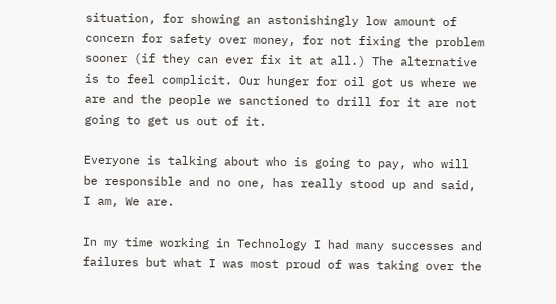situation, for showing an astonishingly low amount of concern for safety over money, for not fixing the problem sooner (if they can ever fix it at all.) The alternative is to feel complicit. Our hunger for oil got us where we are and the people we sanctioned to drill for it are not going to get us out of it.

Everyone is talking about who is going to pay, who will be responsible and no one, has really stood up and said, I am, We are.

In my time working in Technology I had many successes and failures but what I was most proud of was taking over the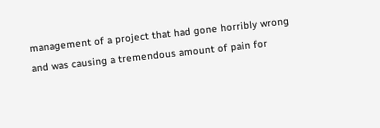management of a project that had gone horribly wrong and was causing a tremendous amount of pain for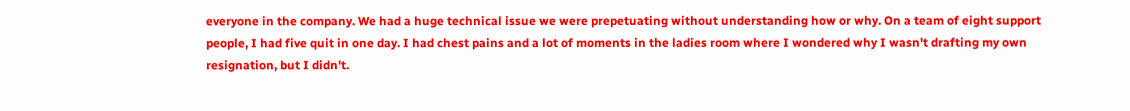everyone in the company. We had a huge technical issue we were prepetuating without understanding how or why. On a team of eight support people, I had five quit in one day. I had chest pains and a lot of moments in the ladies room where I wondered why I wasn't drafting my own resignation, but I didn't.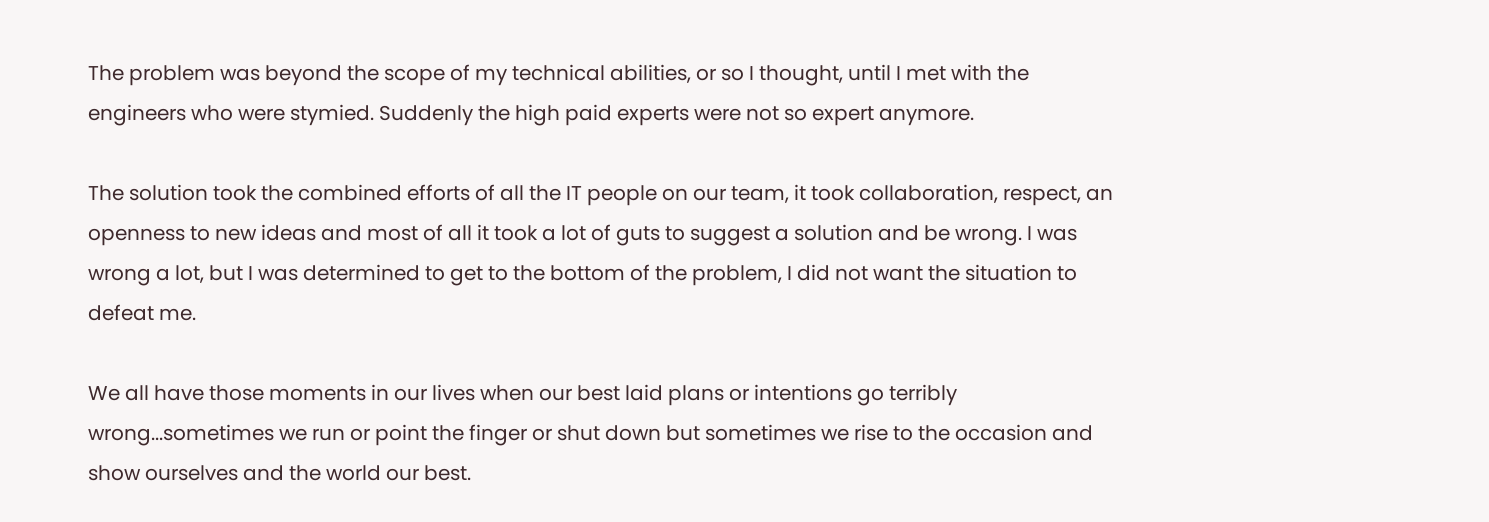The problem was beyond the scope of my technical abilities, or so I thought, until I met with the engineers who were stymied. Suddenly the high paid experts were not so expert anymore.

The solution took the combined efforts of all the IT people on our team, it took collaboration, respect, an openness to new ideas and most of all it took a lot of guts to suggest a solution and be wrong. I was wrong a lot, but I was determined to get to the bottom of the problem, I did not want the situation to defeat me.

We all have those moments in our lives when our best laid plans or intentions go terribly wrong...sometimes we run or point the finger or shut down but sometimes we rise to the occasion and show ourselves and the world our best.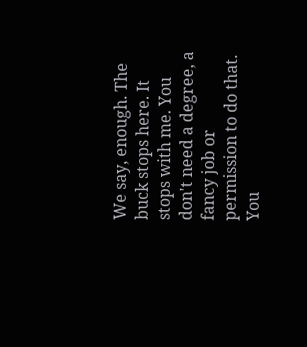We say, enough. The buck stops here. It stops with me. You don't need a degree, a fancy job or permission to do that. You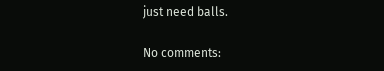just need balls.

No comments: